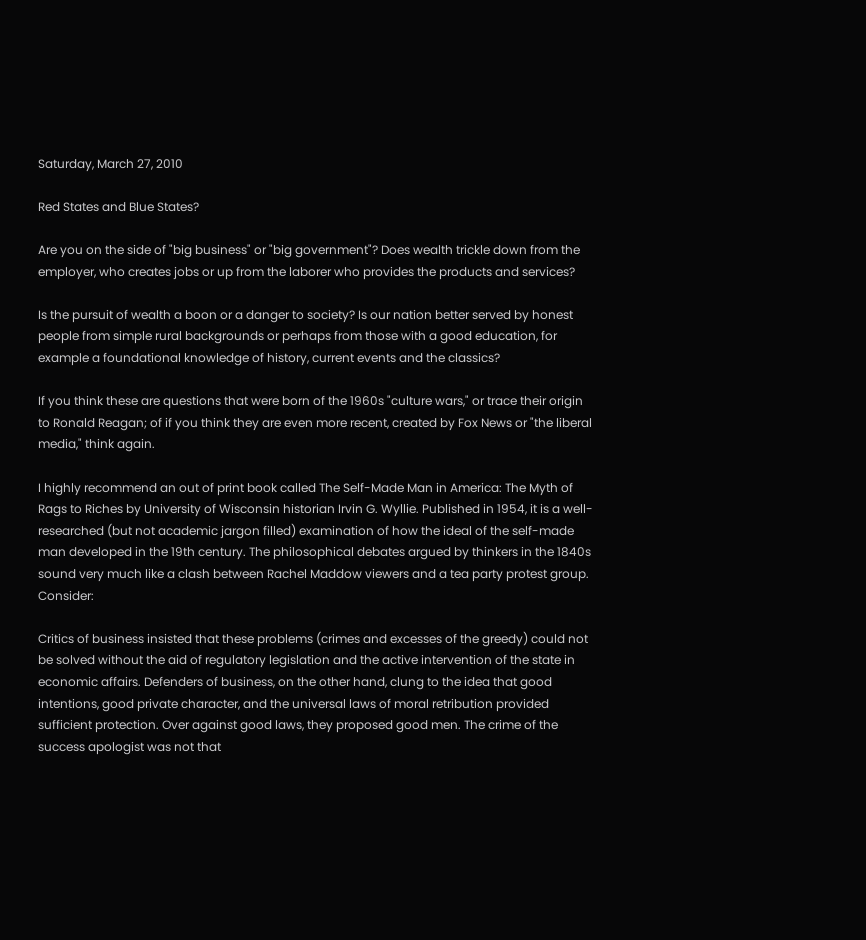Saturday, March 27, 2010

Red States and Blue States?

Are you on the side of "big business" or "big government"? Does wealth trickle down from the employer, who creates jobs or up from the laborer who provides the products and services?

Is the pursuit of wealth a boon or a danger to society? Is our nation better served by honest people from simple rural backgrounds or perhaps from those with a good education, for example a foundational knowledge of history, current events and the classics?

If you think these are questions that were born of the 1960s "culture wars," or trace their origin to Ronald Reagan; of if you think they are even more recent, created by Fox News or "the liberal media," think again.

I highly recommend an out of print book called The Self-Made Man in America: The Myth of Rags to Riches by University of Wisconsin historian Irvin G. Wyllie. Published in 1954, it is a well-researched (but not academic jargon filled) examination of how the ideal of the self-made man developed in the 19th century. The philosophical debates argued by thinkers in the 1840s sound very much like a clash between Rachel Maddow viewers and a tea party protest group. Consider:

Critics of business insisted that these problems (crimes and excesses of the greedy) could not be solved without the aid of regulatory legislation and the active intervention of the state in economic affairs. Defenders of business, on the other hand, clung to the idea that good intentions, good private character, and the universal laws of moral retribution provided sufficient protection. Over against good laws, they proposed good men. The crime of the success apologist was not that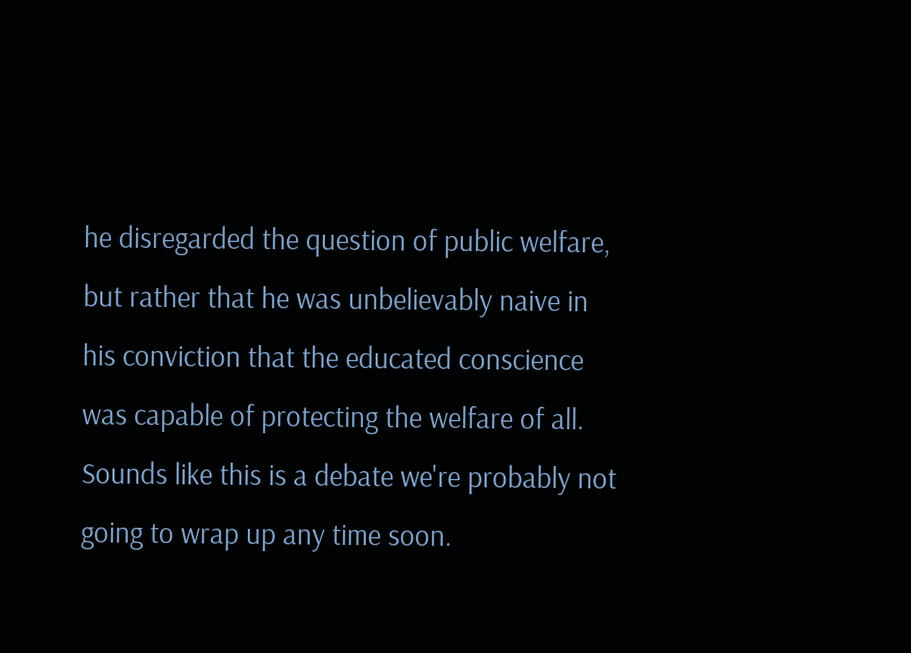he disregarded the question of public welfare, but rather that he was unbelievably naive in his conviction that the educated conscience was capable of protecting the welfare of all.
Sounds like this is a debate we're probably not going to wrap up any time soon.